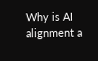Why is AI alignment a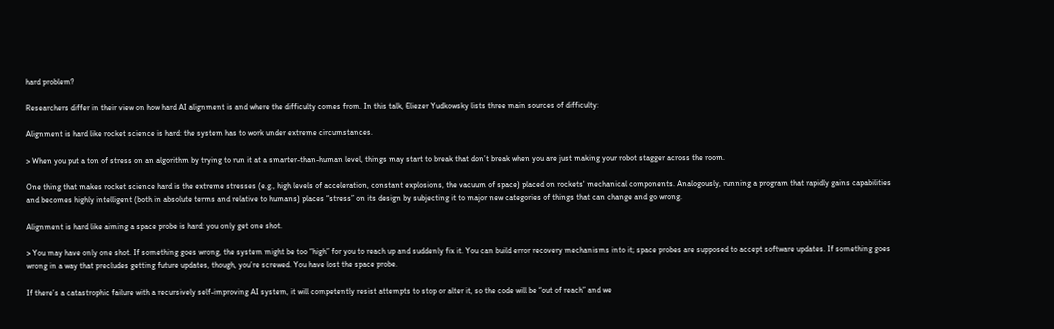hard problem?

Researchers differ in their view on how hard AI alignment is and where the difficulty comes from. In this talk, Eliezer Yudkowsky lists three main sources of difficulty:

Alignment is hard like rocket science is hard: the system has to work under extreme circumstances.

> When you put a ton of stress on an algorithm by trying to run it at a smarter-than-human level, things may start to break that don’t break when you are just making your robot stagger across the room.

One thing that makes rocket science hard is the extreme stresses (e.g., high levels of acceleration, constant explosions, the vacuum of space) placed on rockets' mechanical components. Analogously, running a program that rapidly gains capabilities and becomes highly intelligent (both in absolute terms and relative to humans) places “stress” on its design by subjecting it to major new categories of things that can change and go wrong.

Alignment is hard like aiming a space probe is hard: you only get one shot.

> You may have only one shot. If something goes wrong, the system might be too “high” for you to reach up and suddenly fix it. You can build error recovery mechanisms into it; space probes are supposed to accept software updates. If something goes wrong in a way that precludes getting future updates, though, you’re screwed. You have lost the space probe.

If there’s a catastrophic failure with a recursively self-improving AI system, it will competently resist attempts to stop or alter it, so the code will be “out of reach” and we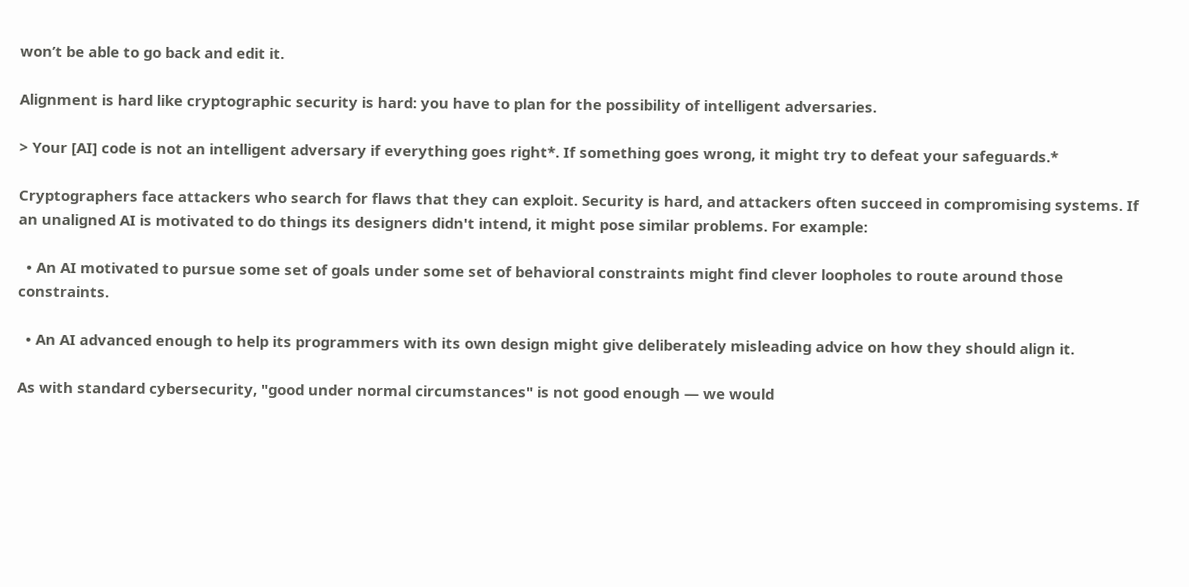won’t be able to go back and edit it.

Alignment is hard like cryptographic security is hard: you have to plan for the possibility of intelligent adversaries.

> Your [AI] code is not an intelligent adversary if everything goes right*. If something goes wrong, it might try to defeat your safeguards.*

Cryptographers face attackers who search for flaws that they can exploit. Security is hard, and attackers often succeed in compromising systems. If an unaligned AI is motivated to do things its designers didn't intend, it might pose similar problems. For example:

  • An AI motivated to pursue some set of goals under some set of behavioral constraints might find clever loopholes to route around those constraints.

  • An AI advanced enough to help its programmers with its own design might give deliberately misleading advice on how they should align it.

As with standard cybersecurity, "good under normal circumstances" is not good enough — we would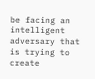be facing an intelligent adversary that is trying to create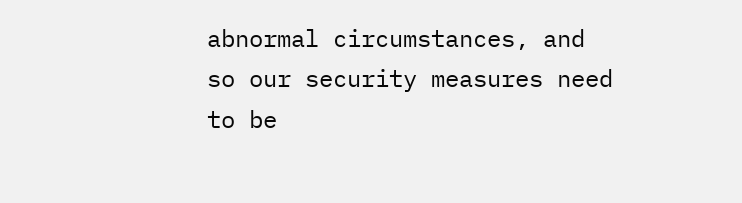abnormal circumstances, and so our security measures need to be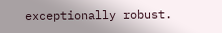exceptionally robust.